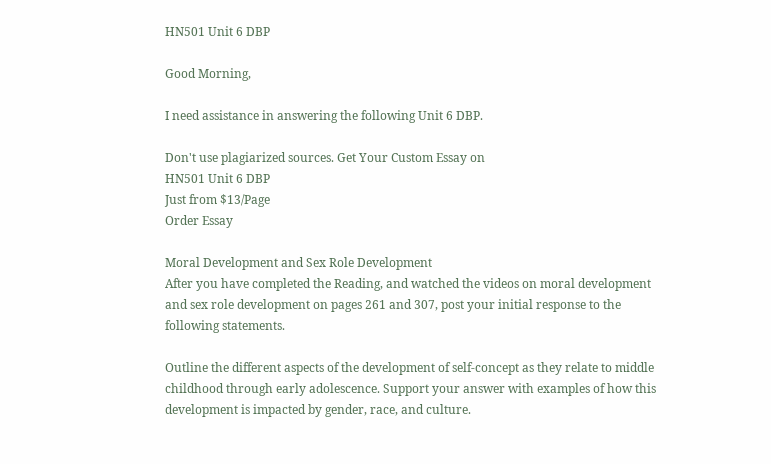HN501 Unit 6 DBP

Good Morning,

I need assistance in answering the following Unit 6 DBP.

Don't use plagiarized sources. Get Your Custom Essay on
HN501 Unit 6 DBP
Just from $13/Page
Order Essay

Moral Development and Sex Role Development
After you have completed the Reading, and watched the videos on moral development and sex role development on pages 261 and 307, post your initial response to the following statements.

Outline the different aspects of the development of self-concept as they relate to middle childhood through early adolescence. Support your answer with examples of how this development is impacted by gender, race, and culture.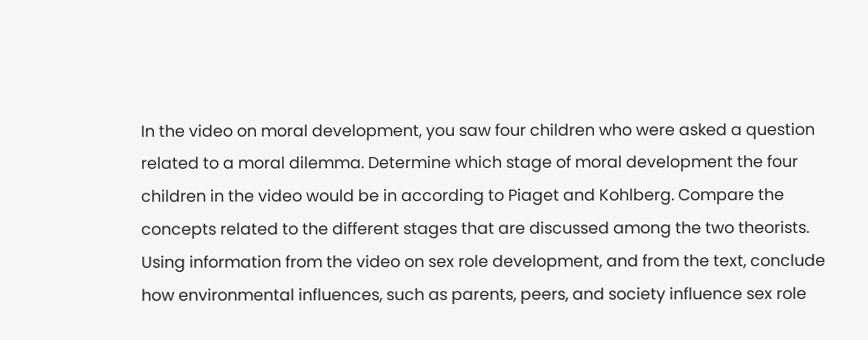In the video on moral development, you saw four children who were asked a question related to a moral dilemma. Determine which stage of moral development the four children in the video would be in according to Piaget and Kohlberg. Compare the concepts related to the different stages that are discussed among the two theorists.
Using information from the video on sex role development, and from the text, conclude how environmental influences, such as parents, peers, and society influence sex role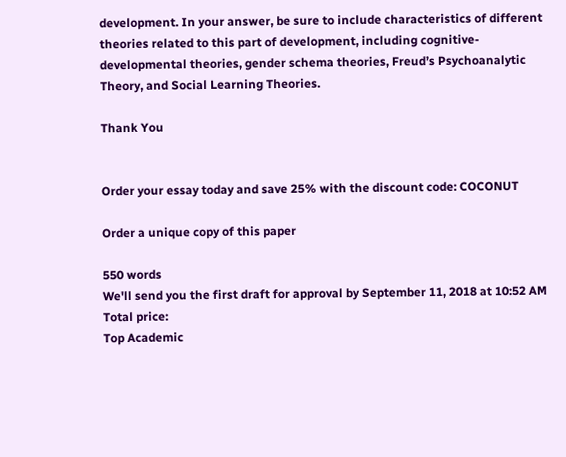development. In your answer, be sure to include characteristics of different theories related to this part of development, including cognitive-developmental theories, gender schema theories, Freud’s Psychoanalytic Theory, and Social Learning Theories.

Thank You


Order your essay today and save 25% with the discount code: COCONUT

Order a unique copy of this paper

550 words
We'll send you the first draft for approval by September 11, 2018 at 10:52 AM
Total price:
Top Academic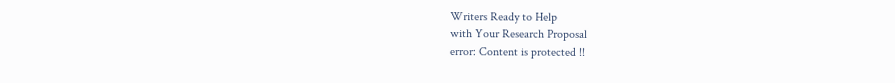Writers Ready to Help
with Your Research Proposal
error: Content is protected !!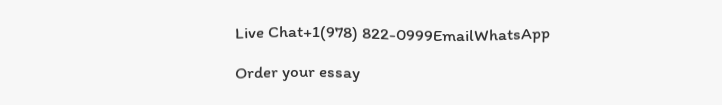Live Chat+1(978) 822-0999EmailWhatsApp

Order your essay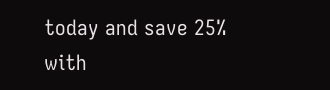today and save 25% with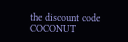the discount code COCONUT